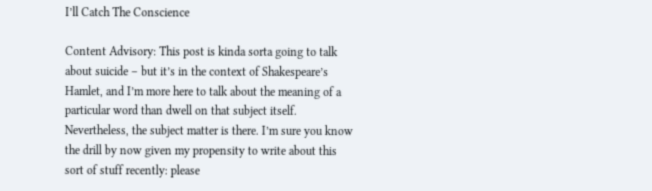I’ll Catch The Conscience

Content Advisory: This post is kinda sorta going to talk about suicide – but it’s in the context of Shakespeare’s Hamlet, and I’m more here to talk about the meaning of a particular word than dwell on that subject itself. Nevertheless, the subject matter is there. I’m sure you know the drill by now given my propensity to write about this sort of stuff recently: please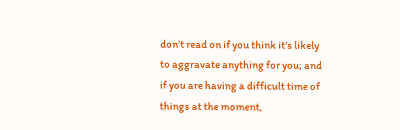don’t read on if you think it’s likely to aggravate anything for you; and if you are having a difficult time of things at the moment,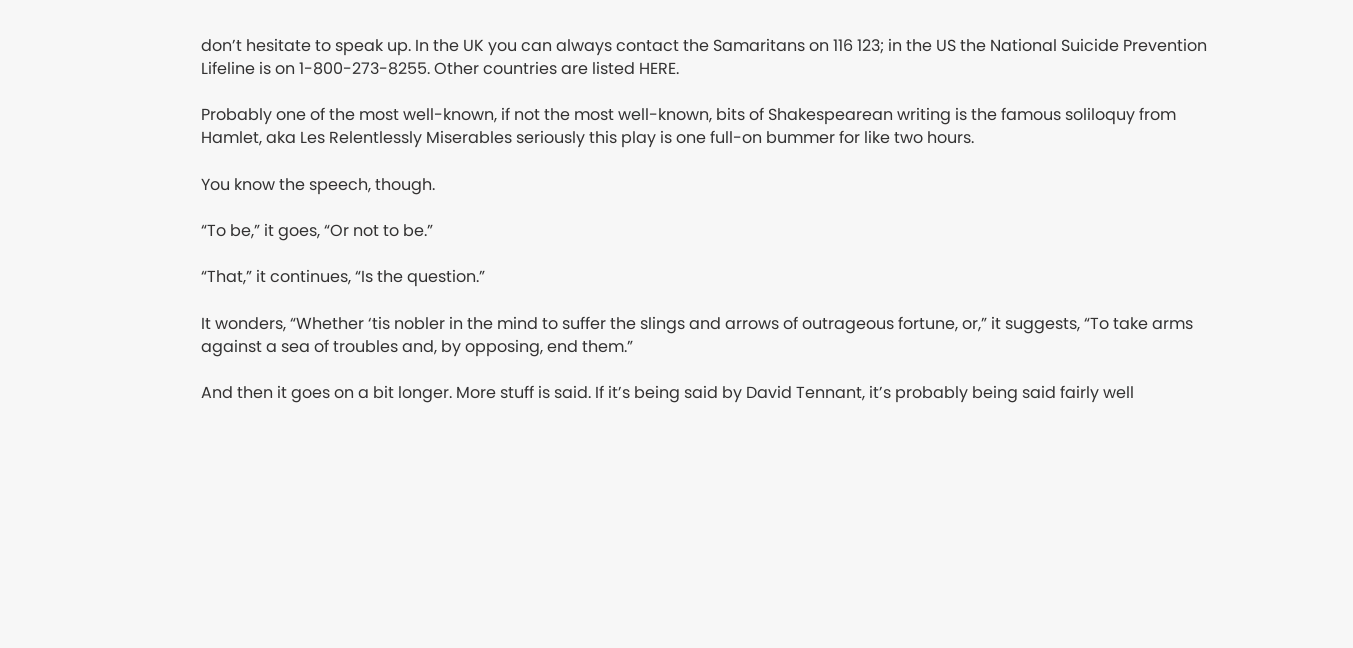don’t hesitate to speak up. In the UK you can always contact the Samaritans on 116 123; in the US the National Suicide Prevention Lifeline is on 1-800-273-8255. Other countries are listed HERE.

Probably one of the most well-known, if not the most well-known, bits of Shakespearean writing is the famous soliloquy from Hamlet, aka Les Relentlessly Miserables seriously this play is one full-on bummer for like two hours.

You know the speech, though.

“To be,” it goes, “Or not to be.”

“That,” it continues, “Is the question.”

It wonders, “Whether ‘tis nobler in the mind to suffer the slings and arrows of outrageous fortune, or,” it suggests, “To take arms against a sea of troubles and, by opposing, end them.”

And then it goes on a bit longer. More stuff is said. If it’s being said by David Tennant, it’s probably being said fairly well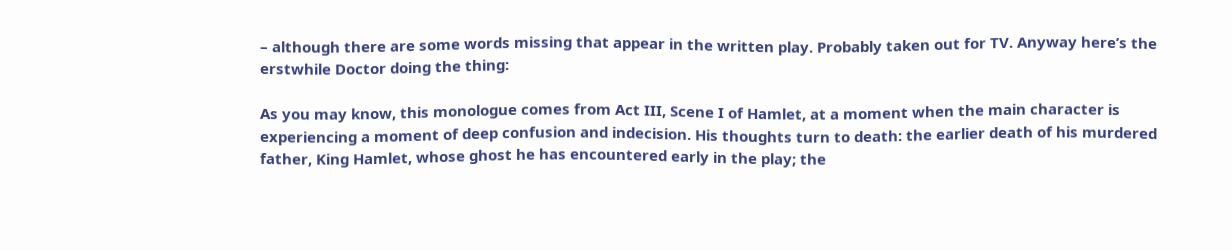– although there are some words missing that appear in the written play. Probably taken out for TV. Anyway here’s the erstwhile Doctor doing the thing:

As you may know, this monologue comes from Act III, Scene I of Hamlet, at a moment when the main character is experiencing a moment of deep confusion and indecision. His thoughts turn to death: the earlier death of his murdered father, King Hamlet, whose ghost he has encountered early in the play; the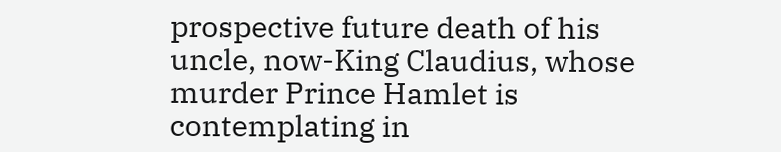prospective future death of his uncle, now-King Claudius, whose murder Prince Hamlet is contemplating in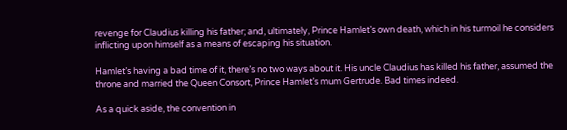revenge for Claudius killing his father; and, ultimately, Prince Hamlet’s own death, which in his turmoil he considers inflicting upon himself as a means of escaping his situation.

Hamlet’s having a bad time of it, there’s no two ways about it. His uncle Claudius has killed his father, assumed the throne and married the Queen Consort, Prince Hamlet’s mum Gertrude. Bad times indeed.

As a quick aside, the convention in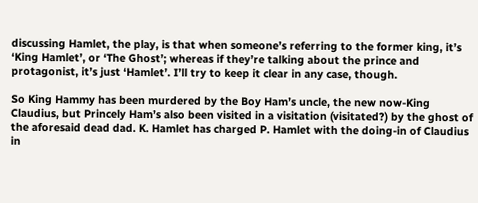discussing Hamlet, the play, is that when someone’s referring to the former king, it’s ‘King Hamlet’, or ‘The Ghost’; whereas if they’re talking about the prince and protagonist, it’s just ‘Hamlet’. I’ll try to keep it clear in any case, though.

So King Hammy has been murdered by the Boy Ham’s uncle, the new now-King Claudius, but Princely Ham’s also been visited in a visitation (visitated?) by the ghost of the aforesaid dead dad. K. Hamlet has charged P. Hamlet with the doing-in of Claudius in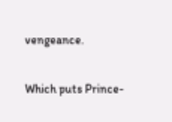vengeance.

Which puts Prince-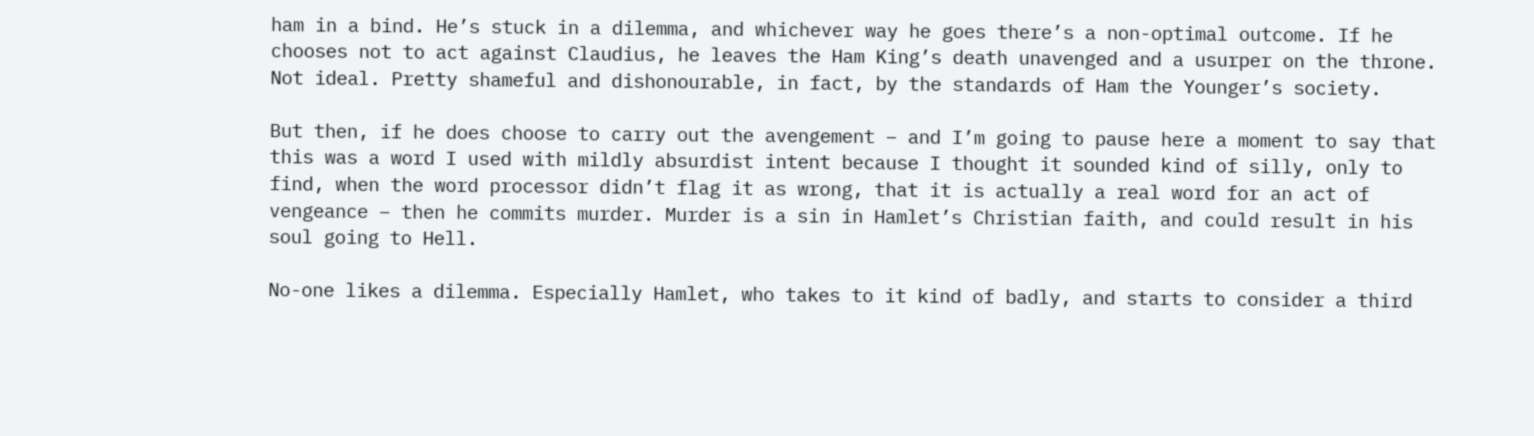ham in a bind. He’s stuck in a dilemma, and whichever way he goes there’s a non-optimal outcome. If he chooses not to act against Claudius, he leaves the Ham King’s death unavenged and a usurper on the throne. Not ideal. Pretty shameful and dishonourable, in fact, by the standards of Ham the Younger’s society.

But then, if he does choose to carry out the avengement – and I’m going to pause here a moment to say that this was a word I used with mildly absurdist intent because I thought it sounded kind of silly, only to find, when the word processor didn’t flag it as wrong, that it is actually a real word for an act of vengeance – then he commits murder. Murder is a sin in Hamlet’s Christian faith, and could result in his soul going to Hell.

No-one likes a dilemma. Especially Hamlet, who takes to it kind of badly, and starts to consider a third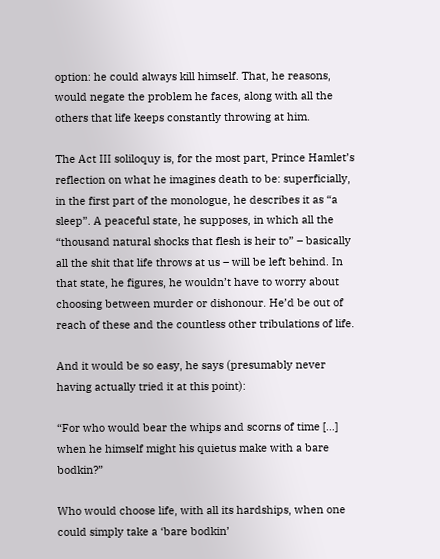option: he could always kill himself. That, he reasons, would negate the problem he faces, along with all the others that life keeps constantly throwing at him.

The Act III soliloquy is, for the most part, Prince Hamlet’s reflection on what he imagines death to be: superficially, in the first part of the monologue, he describes it as “a sleep”. A peaceful state, he supposes, in which all the “thousand natural shocks that flesh is heir to” – basically all the shit that life throws at us – will be left behind. In that state, he figures, he wouldn’t have to worry about choosing between murder or dishonour. He’d be out of reach of these and the countless other tribulations of life.

And it would be so easy, he says (presumably never having actually tried it at this point):

“For who would bear the whips and scorns of time […] when he himself might his quietus make with a bare bodkin?”

Who would choose life, with all its hardships, when one could simply take a ‘bare bodkin’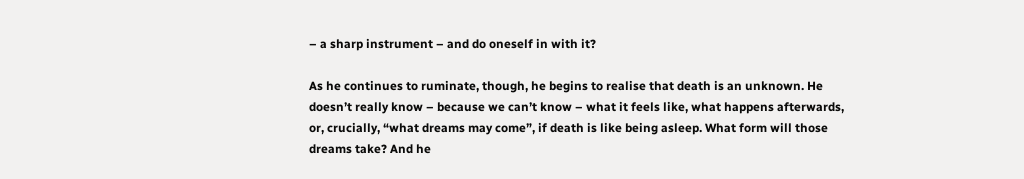– a sharp instrument – and do oneself in with it?

As he continues to ruminate, though, he begins to realise that death is an unknown. He doesn’t really know – because we can’t know – what it feels like, what happens afterwards, or, crucially, “what dreams may come”, if death is like being asleep. What form will those dreams take? And he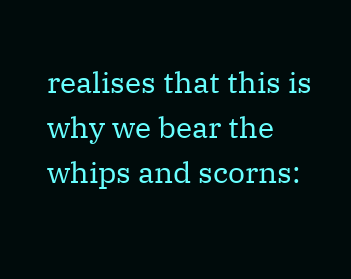realises that this is why we bear the whips and scorns: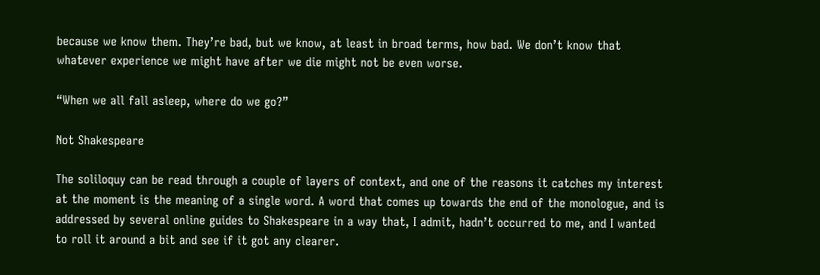because we know them. They’re bad, but we know, at least in broad terms, how bad. We don’t know that whatever experience we might have after we die might not be even worse.

“When we all fall asleep, where do we go?”

Not Shakespeare

The soliloquy can be read through a couple of layers of context, and one of the reasons it catches my interest at the moment is the meaning of a single word. A word that comes up towards the end of the monologue, and is addressed by several online guides to Shakespeare in a way that, I admit, hadn’t occurred to me, and I wanted to roll it around a bit and see if it got any clearer.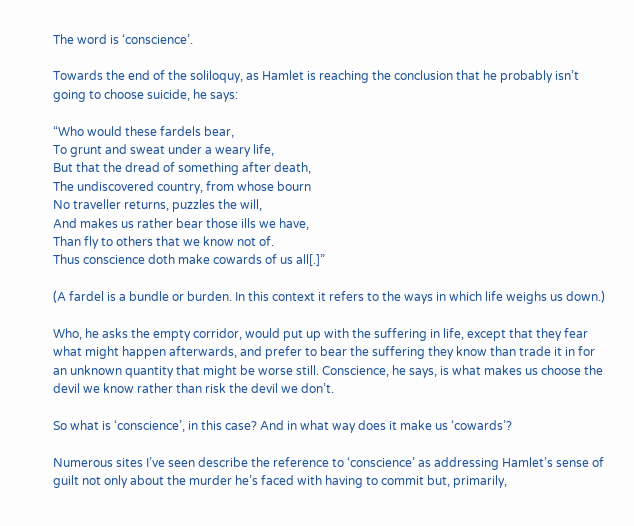The word is ‘conscience’.

Towards the end of the soliloquy, as Hamlet is reaching the conclusion that he probably isn’t going to choose suicide, he says:

“Who would these fardels bear,
To grunt and sweat under a weary life,
But that the dread of something after death,
The undiscovered country, from whose bourn
No traveller returns, puzzles the will,
And makes us rather bear those ills we have,
Than fly to others that we know not of.
Thus conscience doth make cowards of us all[.]”

(A fardel is a bundle or burden. In this context it refers to the ways in which life weighs us down.)

Who, he asks the empty corridor, would put up with the suffering in life, except that they fear what might happen afterwards, and prefer to bear the suffering they know than trade it in for an unknown quantity that might be worse still. Conscience, he says, is what makes us choose the devil we know rather than risk the devil we don’t.

So what is ‘conscience’, in this case? And in what way does it make us ‘cowards’?

Numerous sites I’ve seen describe the reference to ‘conscience’ as addressing Hamlet’s sense of guilt not only about the murder he’s faced with having to commit but, primarily,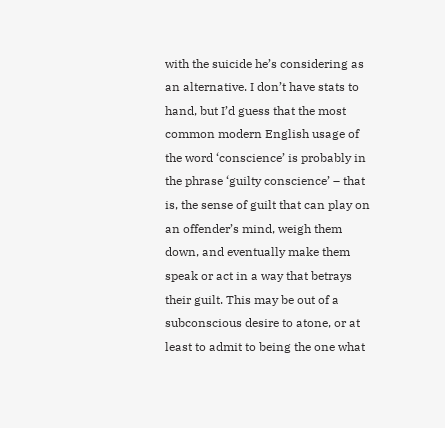with the suicide he’s considering as an alternative. I don’t have stats to hand, but I’d guess that the most common modern English usage of the word ‘conscience’ is probably in the phrase ‘guilty conscience’ – that is, the sense of guilt that can play on an offender’s mind, weigh them down, and eventually make them speak or act in a way that betrays their guilt. This may be out of a subconscious desire to atone, or at least to admit to being the one what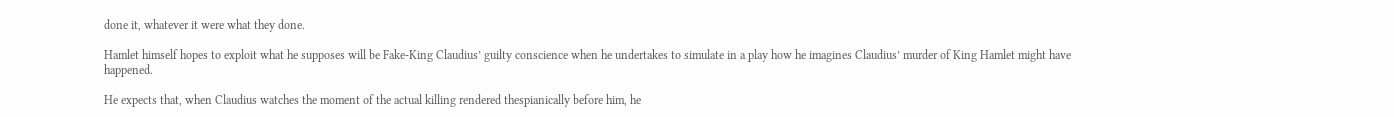done it, whatever it were what they done.

Hamlet himself hopes to exploit what he supposes will be Fake-King Claudius’ guilty conscience when he undertakes to simulate in a play how he imagines Claudius’ murder of King Hamlet might have happened.

He expects that, when Claudius watches the moment of the actual killing rendered thespianically before him, he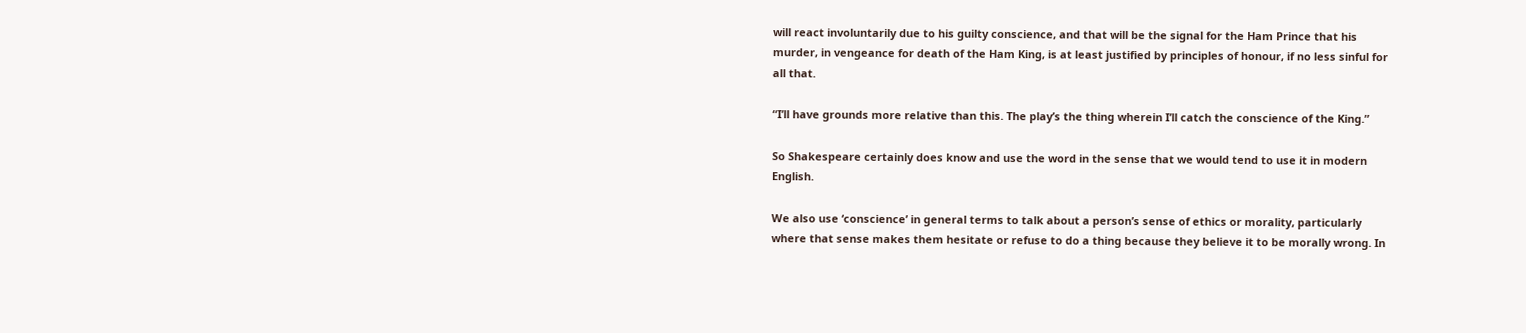will react involuntarily due to his guilty conscience, and that will be the signal for the Ham Prince that his murder, in vengeance for death of the Ham King, is at least justified by principles of honour, if no less sinful for all that.

“I’ll have grounds more relative than this. The play’s the thing wherein I’ll catch the conscience of the King.”

So Shakespeare certainly does know and use the word in the sense that we would tend to use it in modern English.

We also use ‘conscience’ in general terms to talk about a person’s sense of ethics or morality, particularly where that sense makes them hesitate or refuse to do a thing because they believe it to be morally wrong. In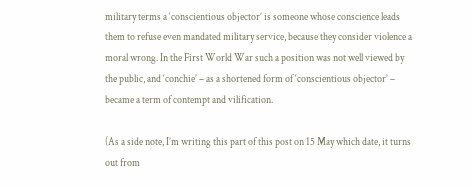military terms a ‘conscientious objector’ is someone whose conscience leads them to refuse even mandated military service, because they consider violence a moral wrong. In the First World War such a position was not well viewed by the public, and ‘conchie’ – as a shortened form of ‘conscientious objector’ – became a term of contempt and vilification.

(As a side note, I’m writing this part of this post on 15 May which date, it turns out from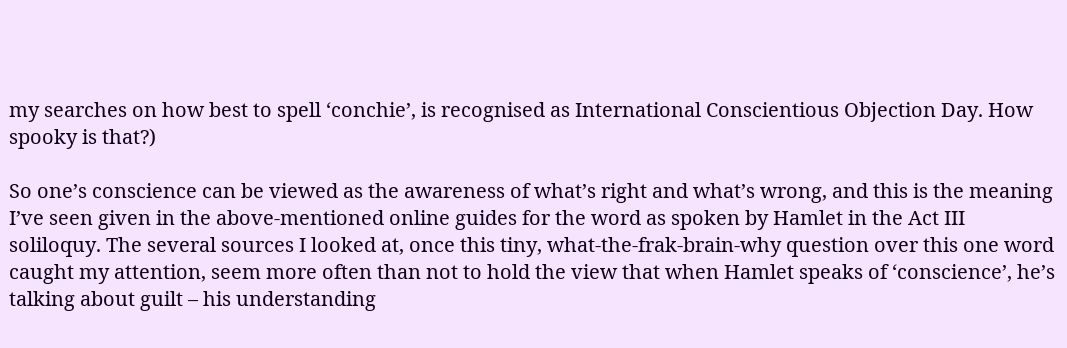my searches on how best to spell ‘conchie’, is recognised as International Conscientious Objection Day. How spooky is that?)

So one’s conscience can be viewed as the awareness of what’s right and what’s wrong, and this is the meaning I’ve seen given in the above-mentioned online guides for the word as spoken by Hamlet in the Act III soliloquy. The several sources I looked at, once this tiny, what-the-frak-brain-why question over this one word caught my attention, seem more often than not to hold the view that when Hamlet speaks of ‘conscience’, he’s talking about guilt – his understanding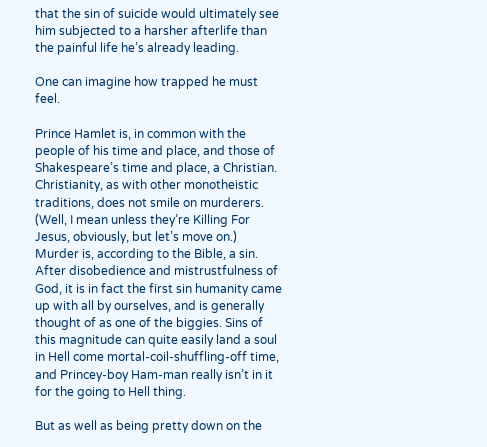that the sin of suicide would ultimately see him subjected to a harsher afterlife than the painful life he’s already leading.

One can imagine how trapped he must feel.

Prince Hamlet is, in common with the people of his time and place, and those of Shakespeare’s time and place, a Christian. Christianity, as with other monotheistic traditions, does not smile on murderers. (Well, I mean unless they’re Killing For Jesus, obviously, but let’s move on.) Murder is, according to the Bible, a sin. After disobedience and mistrustfulness of God, it is in fact the first sin humanity came up with all by ourselves, and is generally thought of as one of the biggies. Sins of this magnitude can quite easily land a soul in Hell come mortal-coil-shuffling-off time, and Princey-boy Ham-man really isn’t in it for the going to Hell thing.

But as well as being pretty down on the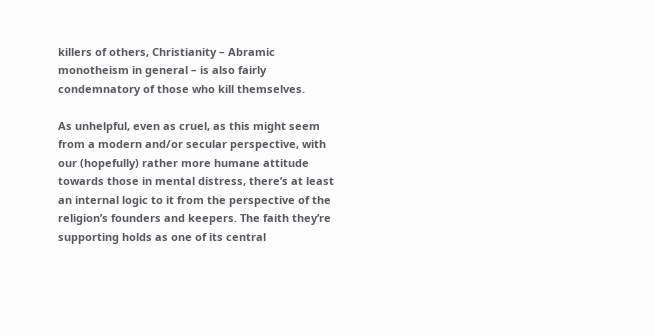killers of others, Christianity – Abramic monotheism in general – is also fairly condemnatory of those who kill themselves.

As unhelpful, even as cruel, as this might seem from a modern and/or secular perspective, with our (hopefully) rather more humane attitude towards those in mental distress, there’s at least an internal logic to it from the perspective of the religion’s founders and keepers. The faith they’re supporting holds as one of its central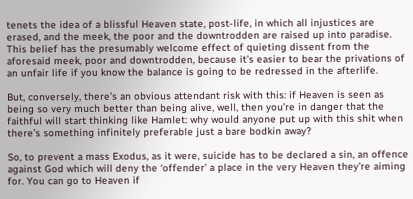tenets the idea of a blissful Heaven state, post-life, in which all injustices are erased, and the meek, the poor and the downtrodden are raised up into paradise. This belief has the presumably welcome effect of quieting dissent from the aforesaid meek, poor and downtrodden, because it’s easier to bear the privations of an unfair life if you know the balance is going to be redressed in the afterlife.

But, conversely, there’s an obvious attendant risk with this: if Heaven is seen as being so very much better than being alive, well, then you’re in danger that the faithful will start thinking like Hamlet: why would anyone put up with this shit when there’s something infinitely preferable just a bare bodkin away?

So, to prevent a mass Exodus, as it were, suicide has to be declared a sin, an offence against God which will deny the ‘offender’ a place in the very Heaven they’re aiming for. You can go to Heaven if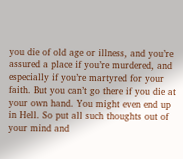you die of old age or illness, and you’re assured a place if you’re murdered, and especially if you’re martyred for your faith. But you can’t go there if you die at your own hand. You might even end up in Hell. So put all such thoughts out of your mind and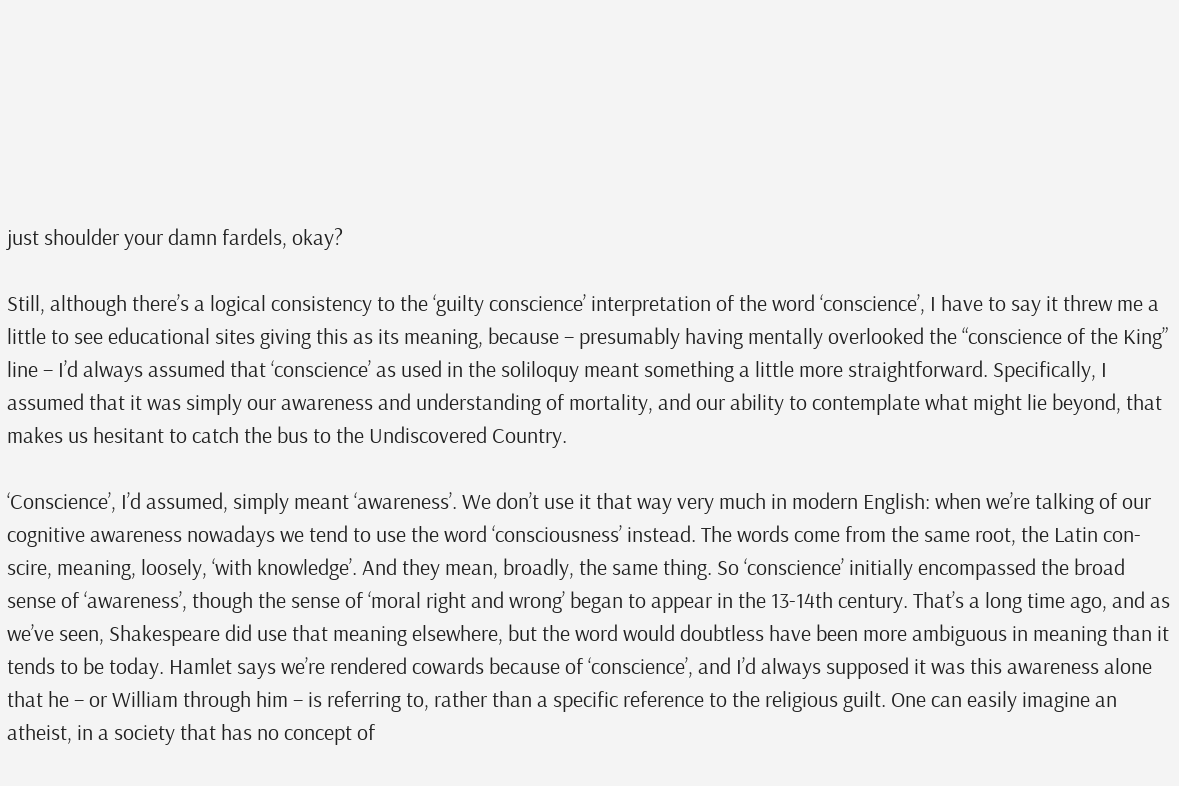just shoulder your damn fardels, okay?

Still, although there’s a logical consistency to the ‘guilty conscience’ interpretation of the word ‘conscience’, I have to say it threw me a little to see educational sites giving this as its meaning, because – presumably having mentally overlooked the “conscience of the King” line – I’d always assumed that ‘conscience’ as used in the soliloquy meant something a little more straightforward. Specifically, I assumed that it was simply our awareness and understanding of mortality, and our ability to contemplate what might lie beyond, that makes us hesitant to catch the bus to the Undiscovered Country.

‘Conscience’, I’d assumed, simply meant ‘awareness’. We don’t use it that way very much in modern English: when we’re talking of our cognitive awareness nowadays we tend to use the word ‘consciousness’ instead. The words come from the same root, the Latin con-scire, meaning, loosely, ‘with knowledge’. And they mean, broadly, the same thing. So ‘conscience’ initially encompassed the broad sense of ‘awareness’, though the sense of ‘moral right and wrong’ began to appear in the 13-14th century. That’s a long time ago, and as we’ve seen, Shakespeare did use that meaning elsewhere, but the word would doubtless have been more ambiguous in meaning than it tends to be today. Hamlet says we’re rendered cowards because of ‘conscience’, and I’d always supposed it was this awareness alone that he – or William through him – is referring to, rather than a specific reference to the religious guilt. One can easily imagine an atheist, in a society that has no concept of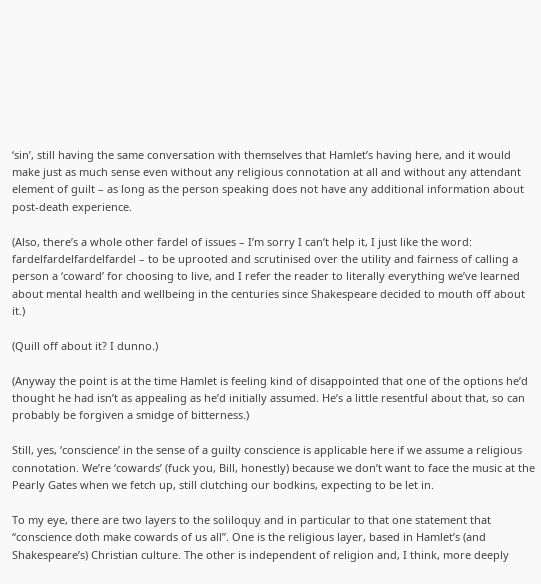‘sin’, still having the same conversation with themselves that Hamlet’s having here, and it would make just as much sense even without any religious connotation at all and without any attendant element of guilt – as long as the person speaking does not have any additional information about post-death experience.

(Also, there’s a whole other fardel of issues – I’m sorry I can’t help it, I just like the word: fardelfardelfardelfardel – to be uprooted and scrutinised over the utility and fairness of calling a person a ‘coward’ for choosing to live, and I refer the reader to literally everything we’ve learned about mental health and wellbeing in the centuries since Shakespeare decided to mouth off about it.)

(Quill off about it? I dunno.)

(Anyway the point is at the time Hamlet is feeling kind of disappointed that one of the options he’d thought he had isn’t as appealing as he’d initially assumed. He’s a little resentful about that, so can probably be forgiven a smidge of bitterness.)

Still, yes, ‘conscience’ in the sense of a guilty conscience is applicable here if we assume a religious connotation. We’re ‘cowards’ (fuck you, Bill, honestly) because we don’t want to face the music at the Pearly Gates when we fetch up, still clutching our bodkins, expecting to be let in.

To my eye, there are two layers to the soliloquy and in particular to that one statement that “conscience doth make cowards of us all”. One is the religious layer, based in Hamlet’s (and Shakespeare’s) Christian culture. The other is independent of religion and, I think, more deeply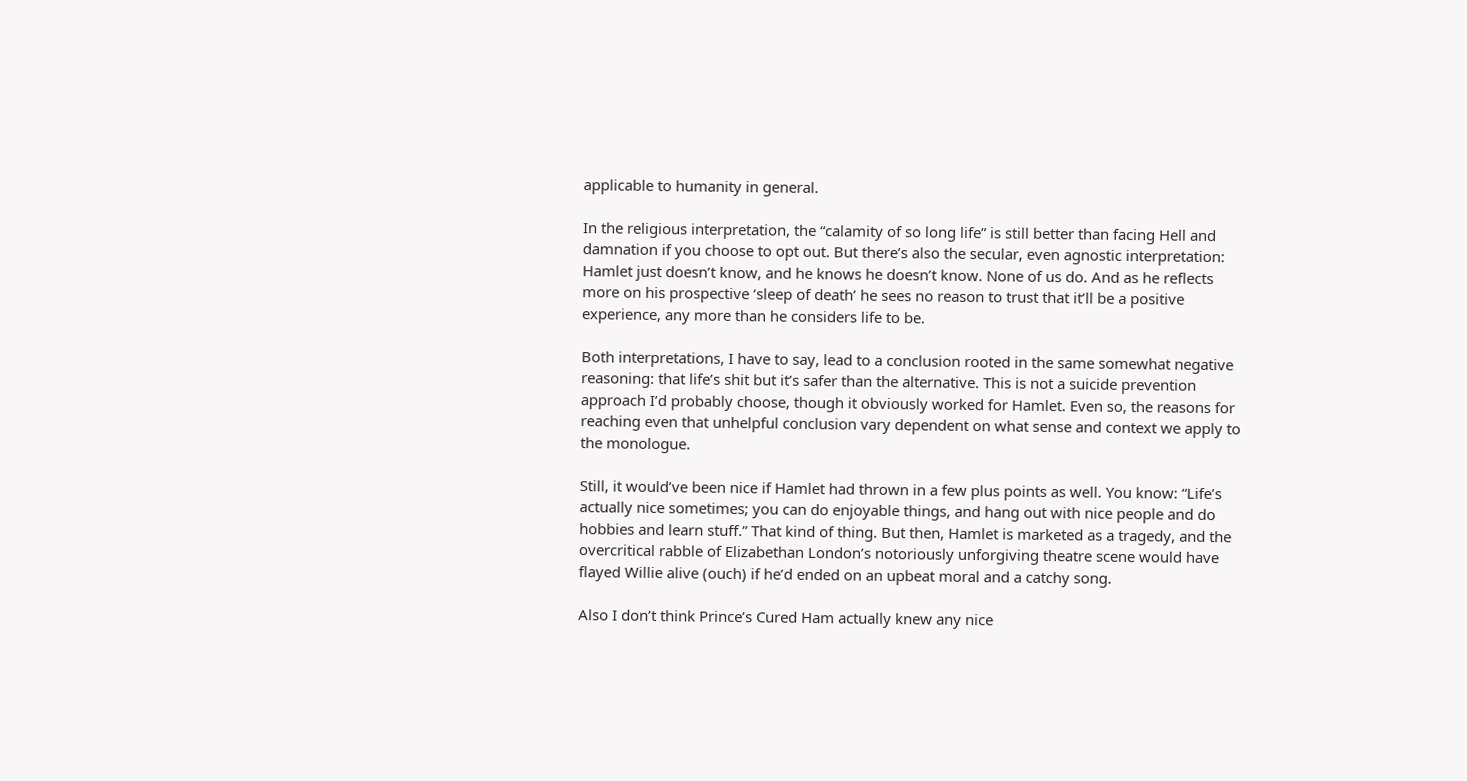applicable to humanity in general.

In the religious interpretation, the “calamity of so long life” is still better than facing Hell and damnation if you choose to opt out. But there’s also the secular, even agnostic interpretation: Hamlet just doesn’t know, and he knows he doesn’t know. None of us do. And as he reflects more on his prospective ‘sleep of death’ he sees no reason to trust that it’ll be a positive experience, any more than he considers life to be.

Both interpretations, I have to say, lead to a conclusion rooted in the same somewhat negative reasoning: that life’s shit but it’s safer than the alternative. This is not a suicide prevention approach I’d probably choose, though it obviously worked for Hamlet. Even so, the reasons for reaching even that unhelpful conclusion vary dependent on what sense and context we apply to the monologue.

Still, it would’ve been nice if Hamlet had thrown in a few plus points as well. You know: “Life’s actually nice sometimes; you can do enjoyable things, and hang out with nice people and do hobbies and learn stuff.” That kind of thing. But then, Hamlet is marketed as a tragedy, and the overcritical rabble of Elizabethan London’s notoriously unforgiving theatre scene would have flayed Willie alive (ouch) if he’d ended on an upbeat moral and a catchy song.

Also I don’t think Prince’s Cured Ham actually knew any nice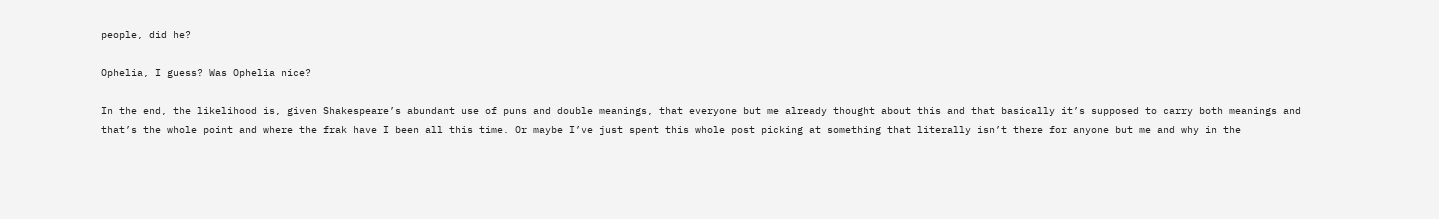people, did he?

Ophelia, I guess? Was Ophelia nice?

In the end, the likelihood is, given Shakespeare’s abundant use of puns and double meanings, that everyone but me already thought about this and that basically it’s supposed to carry both meanings and that’s the whole point and where the frak have I been all this time. Or maybe I’ve just spent this whole post picking at something that literally isn’t there for anyone but me and why in the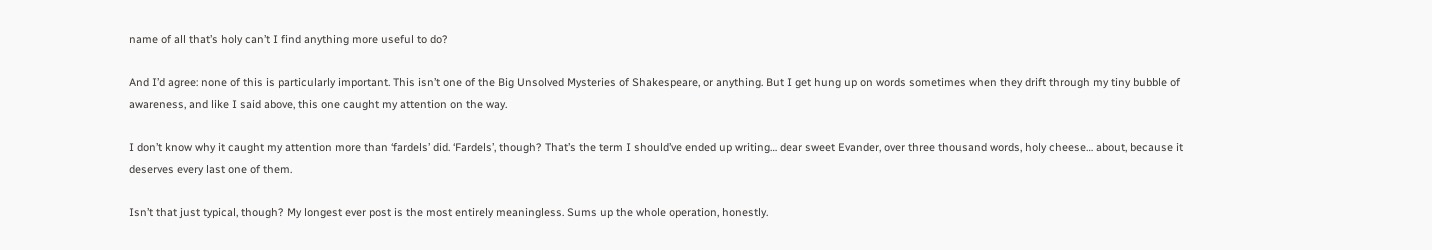name of all that’s holy can’t I find anything more useful to do?

And I’d agree: none of this is particularly important. This isn’t one of the Big Unsolved Mysteries of Shakespeare, or anything. But I get hung up on words sometimes when they drift through my tiny bubble of awareness, and like I said above, this one caught my attention on the way.

I don’t know why it caught my attention more than ‘fardels’ did. ‘Fardels’, though? That’s the term I should’ve ended up writing… dear sweet Evander, over three thousand words, holy cheese… about, because it deserves every last one of them.

Isn’t that just typical, though? My longest ever post is the most entirely meaningless. Sums up the whole operation, honestly.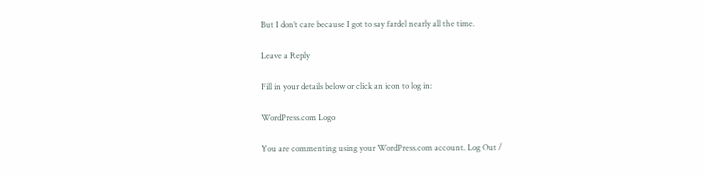But I don’t care because I got to say fardel nearly all the time.

Leave a Reply

Fill in your details below or click an icon to log in:

WordPress.com Logo

You are commenting using your WordPress.com account. Log Out /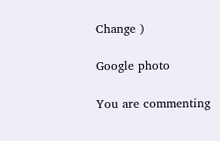Change )

Google photo

You are commenting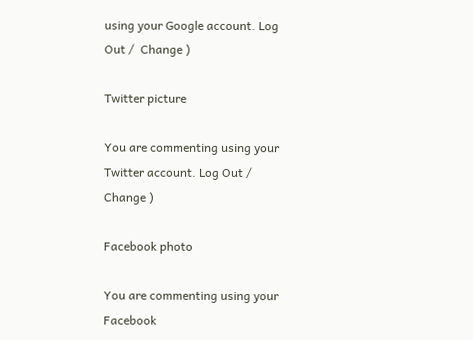using your Google account. Log Out /  Change )

Twitter picture

You are commenting using your Twitter account. Log Out /  Change )

Facebook photo

You are commenting using your Facebook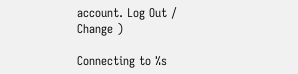account. Log Out /  Change )

Connecting to %s